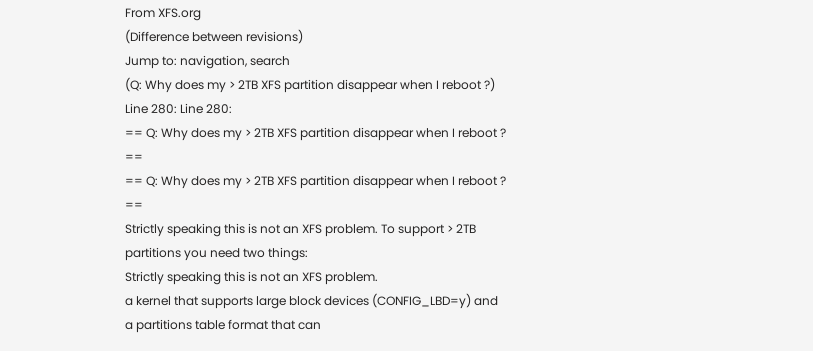From XFS.org
(Difference between revisions)
Jump to: navigation, search
(Q: Why does my > 2TB XFS partition disappear when I reboot ?)
Line 280: Line 280:
== Q: Why does my > 2TB XFS partition disappear when I reboot ? ==
== Q: Why does my > 2TB XFS partition disappear when I reboot ? ==
Strictly speaking this is not an XFS problem. To support > 2TB partitions you need two things:
Strictly speaking this is not an XFS problem.
a kernel that supports large block devices (CONFIG_LBD=y) and a partitions table format that can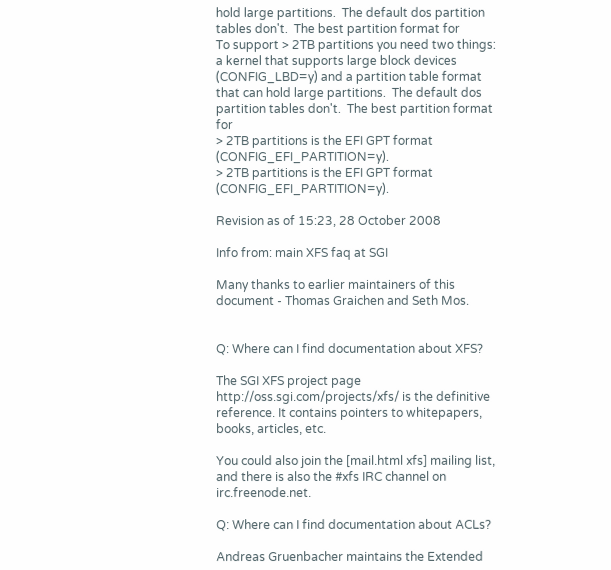hold large partitions.  The default dos partition tables don't.  The best partition format for
To support > 2TB partitions you need two things: a kernel that supports large block devices (CONFIG_LBD=y) and a partition table format that can hold large partitions.  The default dos partition tables don't.  The best partition format for
> 2TB partitions is the EFI GPT format (CONFIG_EFI_PARTITION=y).
> 2TB partitions is the EFI GPT format (CONFIG_EFI_PARTITION=y).

Revision as of 15:23, 28 October 2008

Info from: main XFS faq at SGI

Many thanks to earlier maintainers of this document - Thomas Graichen and Seth Mos.


Q: Where can I find documentation about XFS?

The SGI XFS project page http://oss.sgi.com/projects/xfs/ is the definitive reference. It contains pointers to whitepapers, books, articles, etc.

You could also join the [mail.html xfs] mailing list, and there is also the #xfs IRC channel on irc.freenode.net.

Q: Where can I find documentation about ACLs?

Andreas Gruenbacher maintains the Extended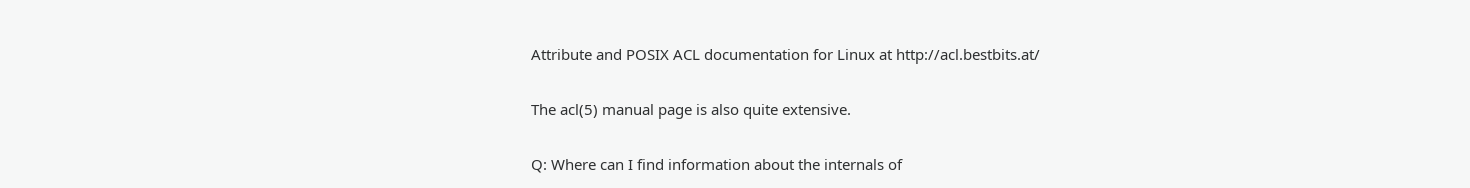Attribute and POSIX ACL documentation for Linux at http://acl.bestbits.at/

The acl(5) manual page is also quite extensive.

Q: Where can I find information about the internals of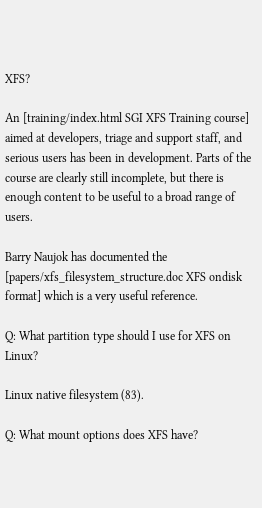XFS?

An [training/index.html SGI XFS Training course] aimed at developers, triage and support staff, and serious users has been in development. Parts of the course are clearly still incomplete, but there is enough content to be useful to a broad range of users.

Barry Naujok has documented the [papers/xfs_filesystem_structure.doc XFS ondisk format] which is a very useful reference.

Q: What partition type should I use for XFS on Linux?

Linux native filesystem (83).

Q: What mount options does XFS have?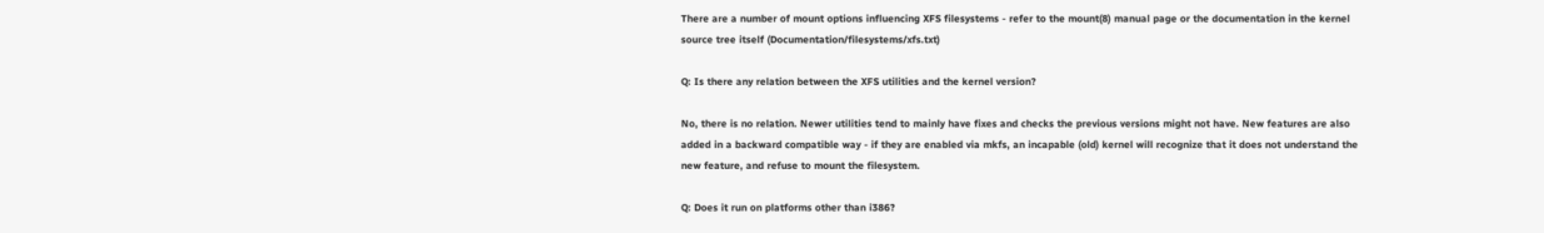There are a number of mount options influencing XFS filesystems - refer to the mount(8) manual page or the documentation in the kernel source tree itself (Documentation/filesystems/xfs.txt)

Q: Is there any relation between the XFS utilities and the kernel version?

No, there is no relation. Newer utilities tend to mainly have fixes and checks the previous versions might not have. New features are also added in a backward compatible way - if they are enabled via mkfs, an incapable (old) kernel will recognize that it does not understand the new feature, and refuse to mount the filesystem.

Q: Does it run on platforms other than i386?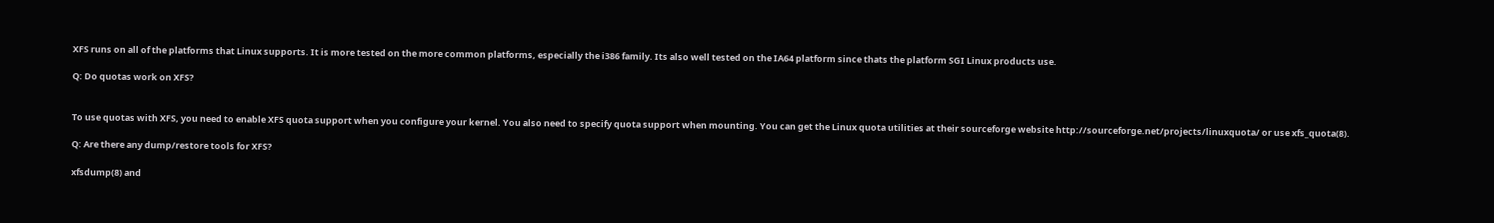XFS runs on all of the platforms that Linux supports. It is more tested on the more common platforms, especially the i386 family. Its also well tested on the IA64 platform since thats the platform SGI Linux products use.

Q: Do quotas work on XFS?


To use quotas with XFS, you need to enable XFS quota support when you configure your kernel. You also need to specify quota support when mounting. You can get the Linux quota utilities at their sourceforge website http://sourceforge.net/projects/linuxquota/ or use xfs_quota(8).

Q: Are there any dump/restore tools for XFS?

xfsdump(8) and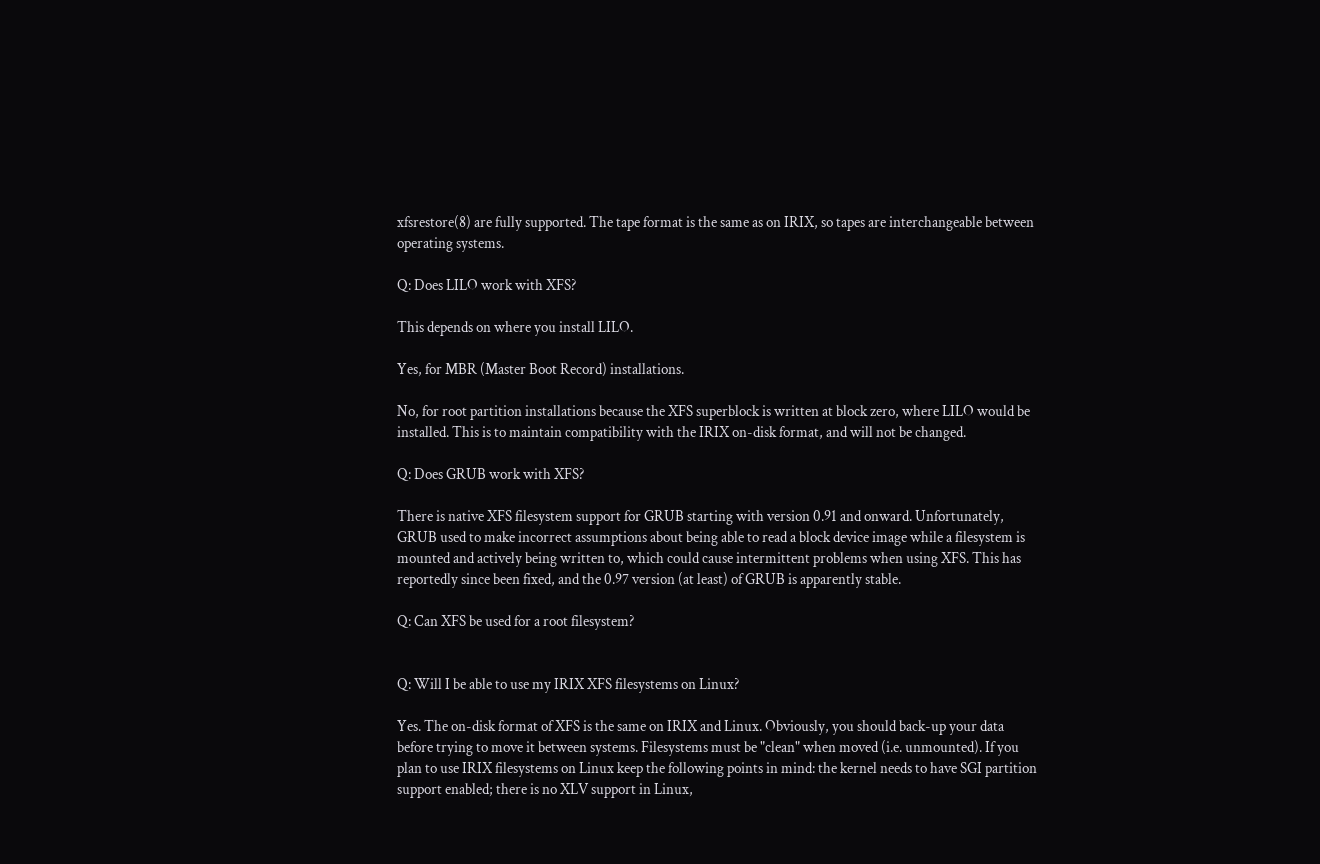xfsrestore(8) are fully supported. The tape format is the same as on IRIX, so tapes are interchangeable between operating systems.

Q: Does LILO work with XFS?

This depends on where you install LILO.

Yes, for MBR (Master Boot Record) installations.

No, for root partition installations because the XFS superblock is written at block zero, where LILO would be installed. This is to maintain compatibility with the IRIX on-disk format, and will not be changed.

Q: Does GRUB work with XFS?

There is native XFS filesystem support for GRUB starting with version 0.91 and onward. Unfortunately, GRUB used to make incorrect assumptions about being able to read a block device image while a filesystem is mounted and actively being written to, which could cause intermittent problems when using XFS. This has reportedly since been fixed, and the 0.97 version (at least) of GRUB is apparently stable.

Q: Can XFS be used for a root filesystem?


Q: Will I be able to use my IRIX XFS filesystems on Linux?

Yes. The on-disk format of XFS is the same on IRIX and Linux. Obviously, you should back-up your data before trying to move it between systems. Filesystems must be "clean" when moved (i.e. unmounted). If you plan to use IRIX filesystems on Linux keep the following points in mind: the kernel needs to have SGI partition support enabled; there is no XLV support in Linux,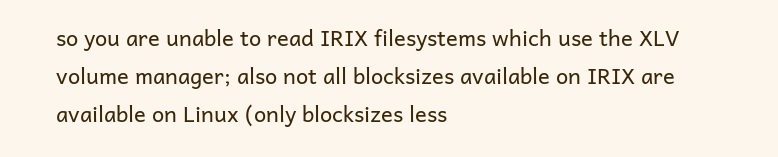so you are unable to read IRIX filesystems which use the XLV volume manager; also not all blocksizes available on IRIX are available on Linux (only blocksizes less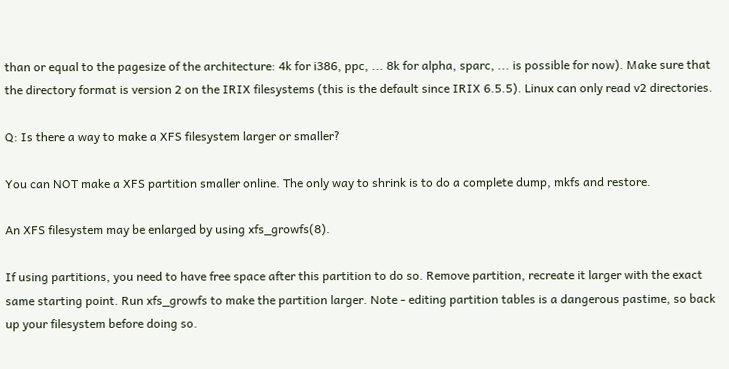than or equal to the pagesize of the architecture: 4k for i386, ppc, ... 8k for alpha, sparc, ... is possible for now). Make sure that the directory format is version 2 on the IRIX filesystems (this is the default since IRIX 6.5.5). Linux can only read v2 directories.

Q: Is there a way to make a XFS filesystem larger or smaller?

You can NOT make a XFS partition smaller online. The only way to shrink is to do a complete dump, mkfs and restore.

An XFS filesystem may be enlarged by using xfs_growfs(8).

If using partitions, you need to have free space after this partition to do so. Remove partition, recreate it larger with the exact same starting point. Run xfs_growfs to make the partition larger. Note - editing partition tables is a dangerous pastime, so back up your filesystem before doing so.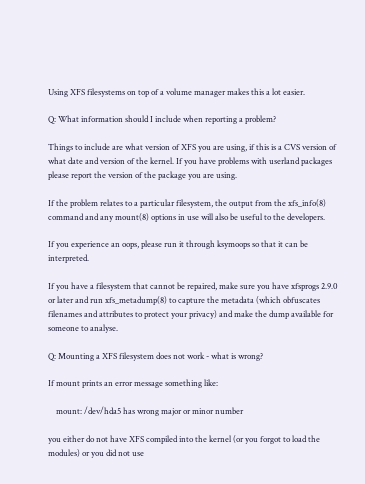Using XFS filesystems on top of a volume manager makes this a lot easier.

Q: What information should I include when reporting a problem?

Things to include are what version of XFS you are using, if this is a CVS version of what date and version of the kernel. If you have problems with userland packages please report the version of the package you are using.

If the problem relates to a particular filesystem, the output from the xfs_info(8) command and any mount(8) options in use will also be useful to the developers.

If you experience an oops, please run it through ksymoops so that it can be interpreted.

If you have a filesystem that cannot be repaired, make sure you have xfsprogs 2.9.0 or later and run xfs_metadump(8) to capture the metadata (which obfuscates filenames and attributes to protect your privacy) and make the dump available for someone to analyse.

Q: Mounting a XFS filesystem does not work - what is wrong?

If mount prints an error message something like:

    mount: /dev/hda5 has wrong major or minor number

you either do not have XFS compiled into the kernel (or you forgot to load the modules) or you did not use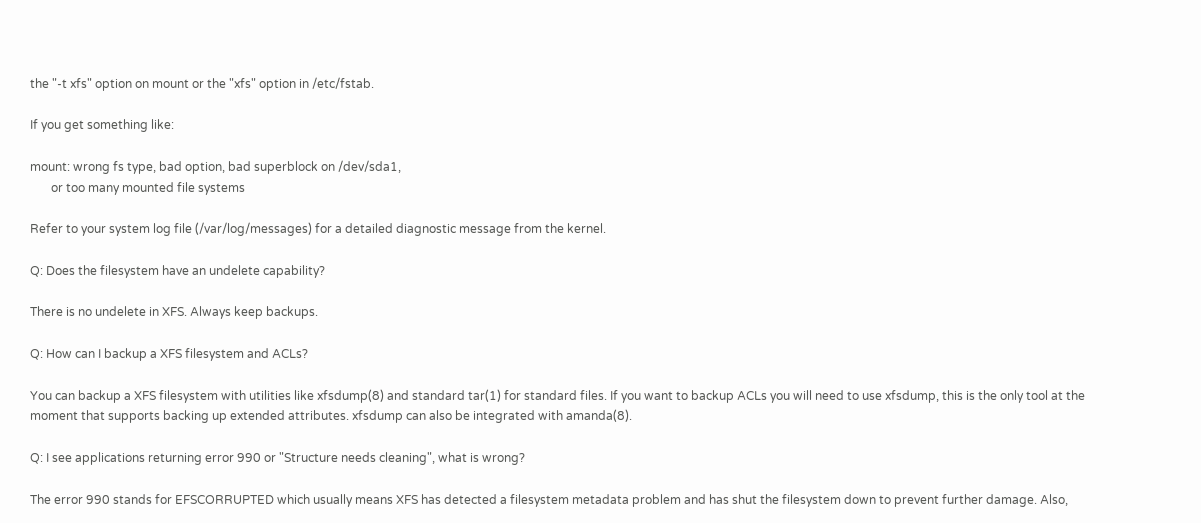the "-t xfs" option on mount or the "xfs" option in /etc/fstab.

If you get something like:

mount: wrong fs type, bad option, bad superblock on /dev/sda1,
       or too many mounted file systems

Refer to your system log file (/var/log/messages) for a detailed diagnostic message from the kernel.

Q: Does the filesystem have an undelete capability?

There is no undelete in XFS. Always keep backups.

Q: How can I backup a XFS filesystem and ACLs?

You can backup a XFS filesystem with utilities like xfsdump(8) and standard tar(1) for standard files. If you want to backup ACLs you will need to use xfsdump, this is the only tool at the moment that supports backing up extended attributes. xfsdump can also be integrated with amanda(8).

Q: I see applications returning error 990 or "Structure needs cleaning", what is wrong?

The error 990 stands for EFSCORRUPTED which usually means XFS has detected a filesystem metadata problem and has shut the filesystem down to prevent further damage. Also,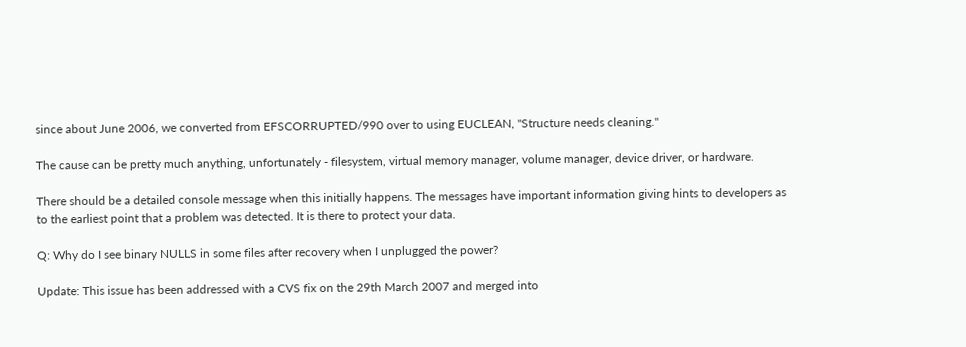since about June 2006, we converted from EFSCORRUPTED/990 over to using EUCLEAN, "Structure needs cleaning."

The cause can be pretty much anything, unfortunately - filesystem, virtual memory manager, volume manager, device driver, or hardware.

There should be a detailed console message when this initially happens. The messages have important information giving hints to developers as to the earliest point that a problem was detected. It is there to protect your data.

Q: Why do I see binary NULLS in some files after recovery when I unplugged the power?

Update: This issue has been addressed with a CVS fix on the 29th March 2007 and merged into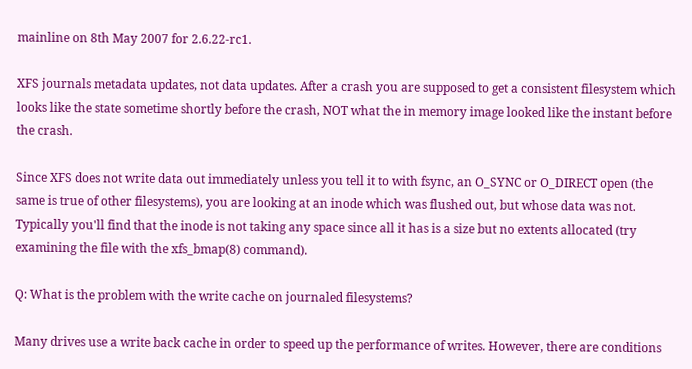mainline on 8th May 2007 for 2.6.22-rc1.

XFS journals metadata updates, not data updates. After a crash you are supposed to get a consistent filesystem which looks like the state sometime shortly before the crash, NOT what the in memory image looked like the instant before the crash.

Since XFS does not write data out immediately unless you tell it to with fsync, an O_SYNC or O_DIRECT open (the same is true of other filesystems), you are looking at an inode which was flushed out, but whose data was not. Typically you'll find that the inode is not taking any space since all it has is a size but no extents allocated (try examining the file with the xfs_bmap(8) command).

Q: What is the problem with the write cache on journaled filesystems?

Many drives use a write back cache in order to speed up the performance of writes. However, there are conditions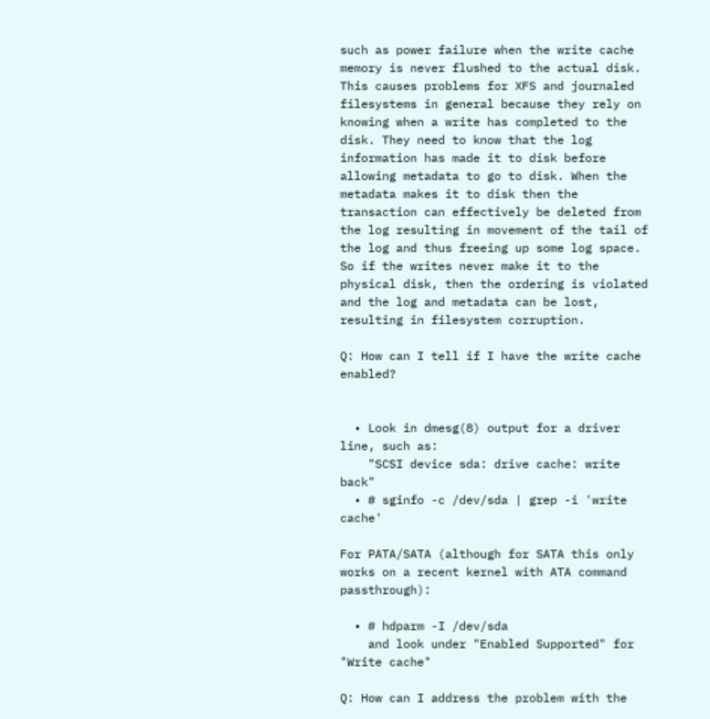such as power failure when the write cache memory is never flushed to the actual disk. This causes problems for XFS and journaled filesystems in general because they rely on knowing when a write has completed to the disk. They need to know that the log information has made it to disk before allowing metadata to go to disk. When the metadata makes it to disk then the transaction can effectively be deleted from the log resulting in movement of the tail of the log and thus freeing up some log space. So if the writes never make it to the physical disk, then the ordering is violated and the log and metadata can be lost, resulting in filesystem corruption.

Q: How can I tell if I have the write cache enabled?


  • Look in dmesg(8) output for a driver line, such as:
    "SCSI device sda: drive cache: write back"
  • # sginfo -c /dev/sda | grep -i 'write cache'

For PATA/SATA (although for SATA this only works on a recent kernel with ATA command passthrough):

  • # hdparm -I /dev/sda
    and look under "Enabled Supported" for "Write cache"

Q: How can I address the problem with the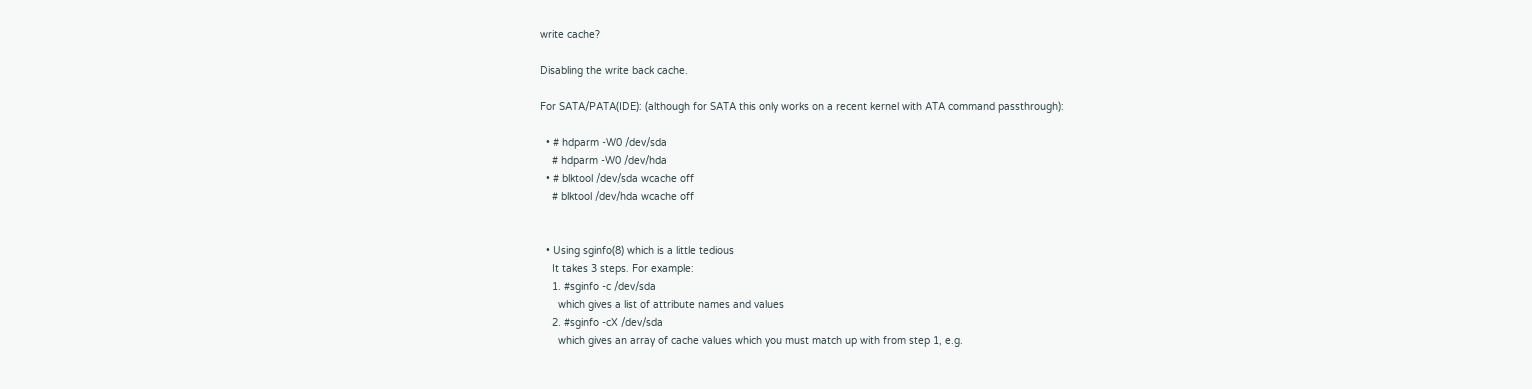write cache?

Disabling the write back cache.

For SATA/PATA(IDE): (although for SATA this only works on a recent kernel with ATA command passthrough):

  • # hdparm -W0 /dev/sda
    # hdparm -W0 /dev/hda
  • # blktool /dev/sda wcache off
    # blktool /dev/hda wcache off


  • Using sginfo(8) which is a little tedious
    It takes 3 steps. For example:
    1. #sginfo -c /dev/sda
      which gives a list of attribute names and values
    2. #sginfo -cX /dev/sda
      which gives an array of cache values which you must match up with from step 1, e.g.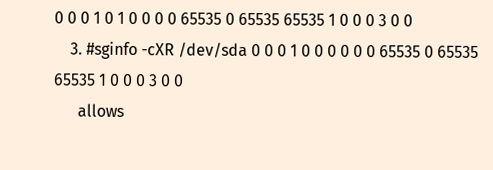0 0 0 1 0 1 0 0 0 0 65535 0 65535 65535 1 0 0 0 3 0 0
    3. #sginfo -cXR /dev/sda 0 0 0 1 0 0 0 0 0 0 65535 0 65535 65535 1 0 0 0 3 0 0
      allows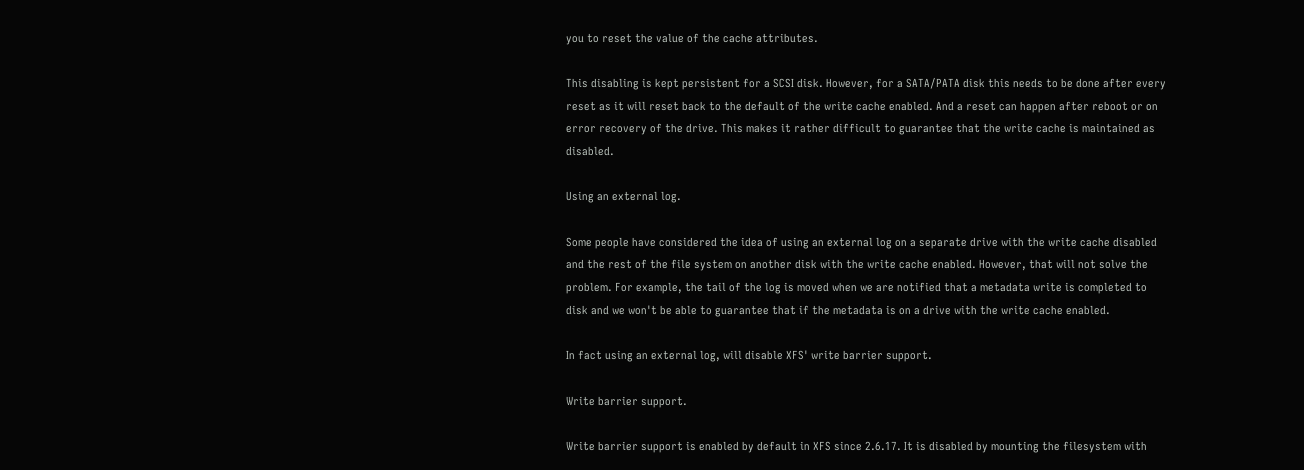you to reset the value of the cache attributes.

This disabling is kept persistent for a SCSI disk. However, for a SATA/PATA disk this needs to be done after every reset as it will reset back to the default of the write cache enabled. And a reset can happen after reboot or on error recovery of the drive. This makes it rather difficult to guarantee that the write cache is maintained as disabled.

Using an external log.

Some people have considered the idea of using an external log on a separate drive with the write cache disabled and the rest of the file system on another disk with the write cache enabled. However, that will not solve the problem. For example, the tail of the log is moved when we are notified that a metadata write is completed to disk and we won't be able to guarantee that if the metadata is on a drive with the write cache enabled.

In fact using an external log, will disable XFS' write barrier support.

Write barrier support.

Write barrier support is enabled by default in XFS since 2.6.17. It is disabled by mounting the filesystem with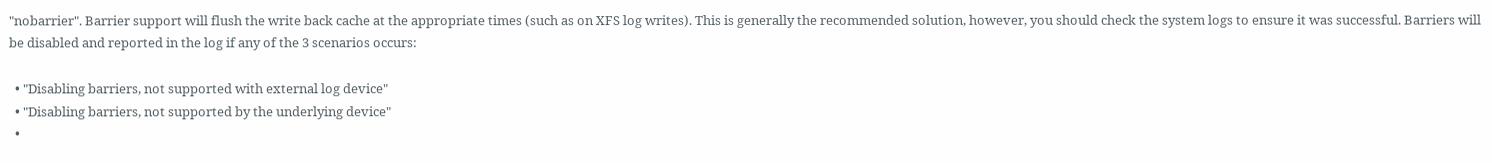"nobarrier". Barrier support will flush the write back cache at the appropriate times (such as on XFS log writes). This is generally the recommended solution, however, you should check the system logs to ensure it was successful. Barriers will be disabled and reported in the log if any of the 3 scenarios occurs:

  • "Disabling barriers, not supported with external log device"
  • "Disabling barriers, not supported by the underlying device"
  •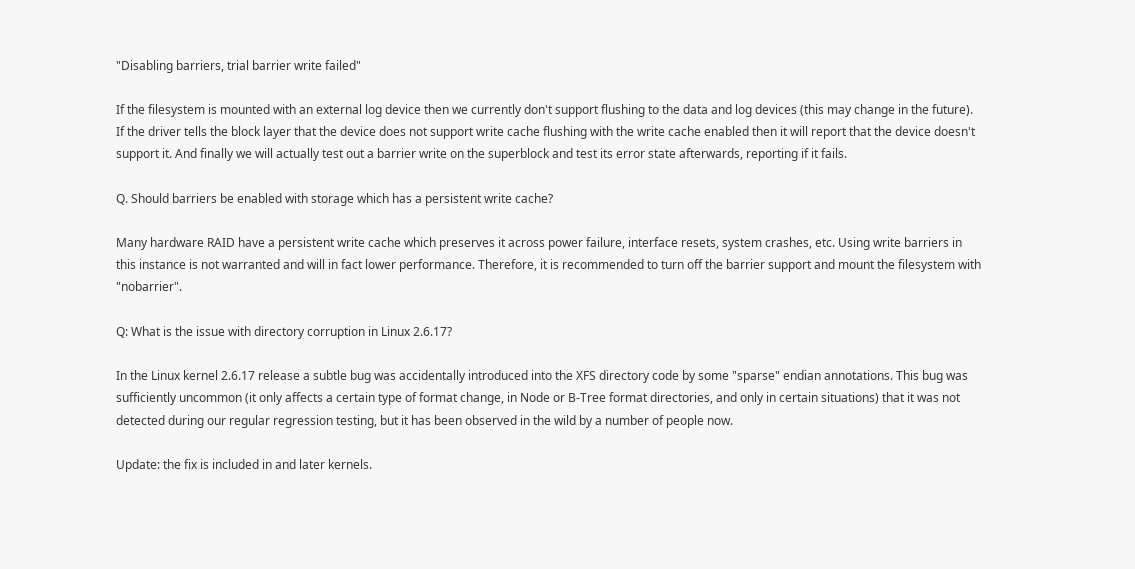"Disabling barriers, trial barrier write failed"

If the filesystem is mounted with an external log device then we currently don't support flushing to the data and log devices (this may change in the future). If the driver tells the block layer that the device does not support write cache flushing with the write cache enabled then it will report that the device doesn't support it. And finally we will actually test out a barrier write on the superblock and test its error state afterwards, reporting if it fails.

Q. Should barriers be enabled with storage which has a persistent write cache?

Many hardware RAID have a persistent write cache which preserves it across power failure, interface resets, system crashes, etc. Using write barriers in this instance is not warranted and will in fact lower performance. Therefore, it is recommended to turn off the barrier support and mount the filesystem with "nobarrier".

Q: What is the issue with directory corruption in Linux 2.6.17?

In the Linux kernel 2.6.17 release a subtle bug was accidentally introduced into the XFS directory code by some "sparse" endian annotations. This bug was sufficiently uncommon (it only affects a certain type of format change, in Node or B-Tree format directories, and only in certain situations) that it was not detected during our regular regression testing, but it has been observed in the wild by a number of people now.

Update: the fix is included in and later kernels.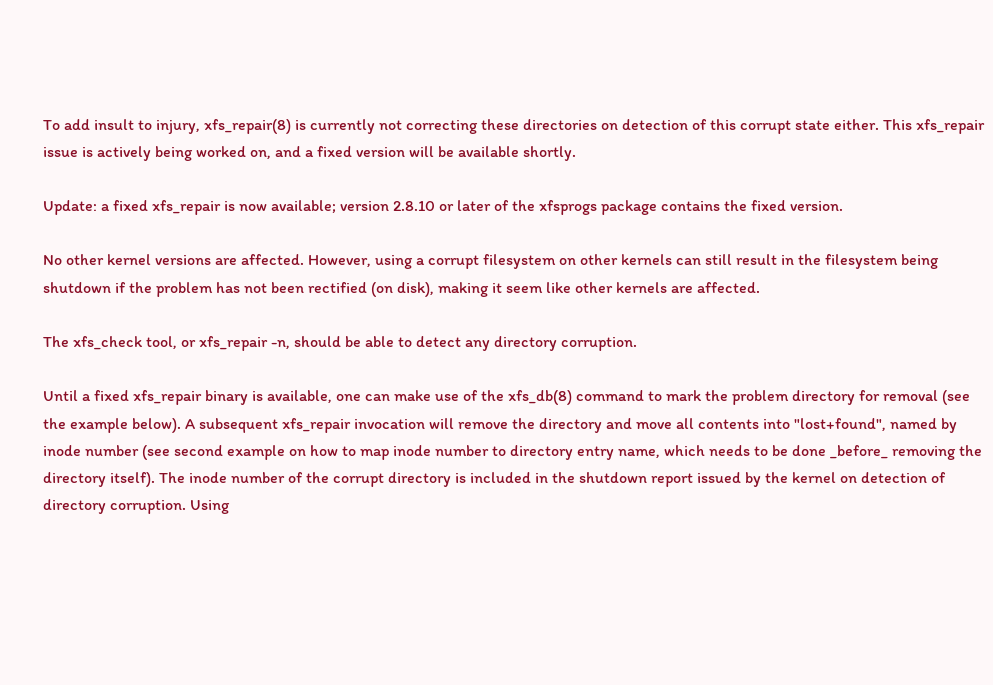To add insult to injury, xfs_repair(8) is currently not correcting these directories on detection of this corrupt state either. This xfs_repair issue is actively being worked on, and a fixed version will be available shortly.

Update: a fixed xfs_repair is now available; version 2.8.10 or later of the xfsprogs package contains the fixed version.

No other kernel versions are affected. However, using a corrupt filesystem on other kernels can still result in the filesystem being shutdown if the problem has not been rectified (on disk), making it seem like other kernels are affected.

The xfs_check tool, or xfs_repair -n, should be able to detect any directory corruption.

Until a fixed xfs_repair binary is available, one can make use of the xfs_db(8) command to mark the problem directory for removal (see the example below). A subsequent xfs_repair invocation will remove the directory and move all contents into "lost+found", named by inode number (see second example on how to map inode number to directory entry name, which needs to be done _before_ removing the directory itself). The inode number of the corrupt directory is included in the shutdown report issued by the kernel on detection of directory corruption. Using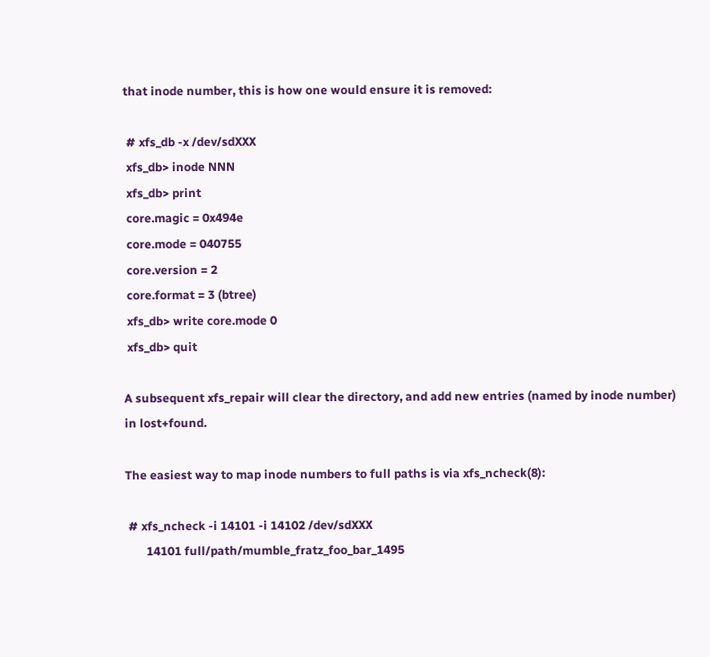that inode number, this is how one would ensure it is removed:

 # xfs_db -x /dev/sdXXX
 xfs_db> inode NNN
 xfs_db> print
 core.magic = 0x494e
 core.mode = 040755
 core.version = 2
 core.format = 3 (btree)
 xfs_db> write core.mode 0
 xfs_db> quit

A subsequent xfs_repair will clear the directory, and add new entries (named by inode number) in lost+found.

The easiest way to map inode numbers to full paths is via xfs_ncheck(8):

 # xfs_ncheck -i 14101 -i 14102 /dev/sdXXX
       14101 full/path/mumble_fratz_foo_bar_1495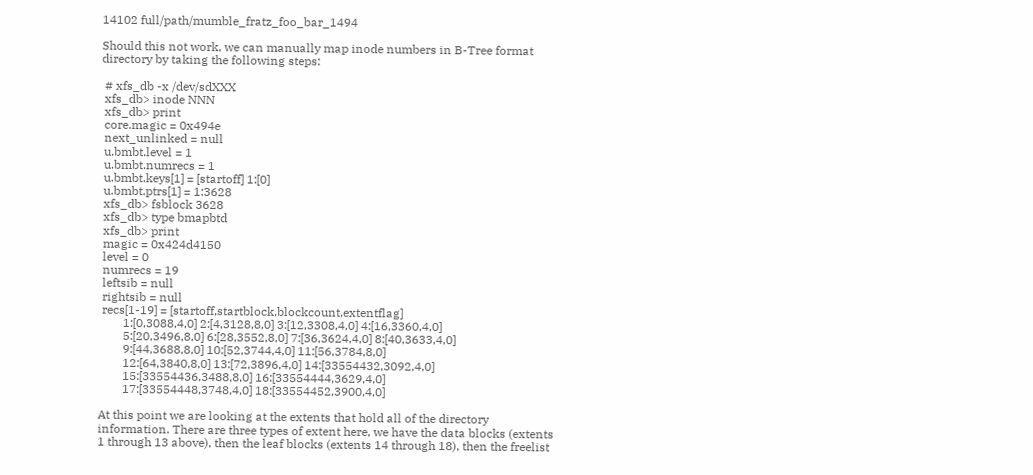14102 full/path/mumble_fratz_foo_bar_1494

Should this not work, we can manually map inode numbers in B-Tree format directory by taking the following steps:

 # xfs_db -x /dev/sdXXX
 xfs_db> inode NNN
 xfs_db> print
 core.magic = 0x494e
 next_unlinked = null
 u.bmbt.level = 1
 u.bmbt.numrecs = 1
 u.bmbt.keys[1] = [startoff] 1:[0]
 u.bmbt.ptrs[1] = 1:3628
 xfs_db> fsblock 3628
 xfs_db> type bmapbtd
 xfs_db> print
 magic = 0x424d4150
 level = 0
 numrecs = 19
 leftsib = null
 rightsib = null
 recs[1-19] = [startoff,startblock,blockcount,extentflag]
        1:[0,3088,4,0] 2:[4,3128,8,0] 3:[12,3308,4,0] 4:[16,3360,4,0]
        5:[20,3496,8,0] 6:[28,3552,8,0] 7:[36,3624,4,0] 8:[40,3633,4,0]
        9:[44,3688,8,0] 10:[52,3744,4,0] 11:[56,3784,8,0]
        12:[64,3840,8,0] 13:[72,3896,4,0] 14:[33554432,3092,4,0]
        15:[33554436,3488,8,0] 16:[33554444,3629,4,0]
        17:[33554448,3748,4,0] 18:[33554452,3900,4,0]

At this point we are looking at the extents that hold all of the directory information. There are three types of extent here, we have the data blocks (extents 1 through 13 above), then the leaf blocks (extents 14 through 18), then the freelist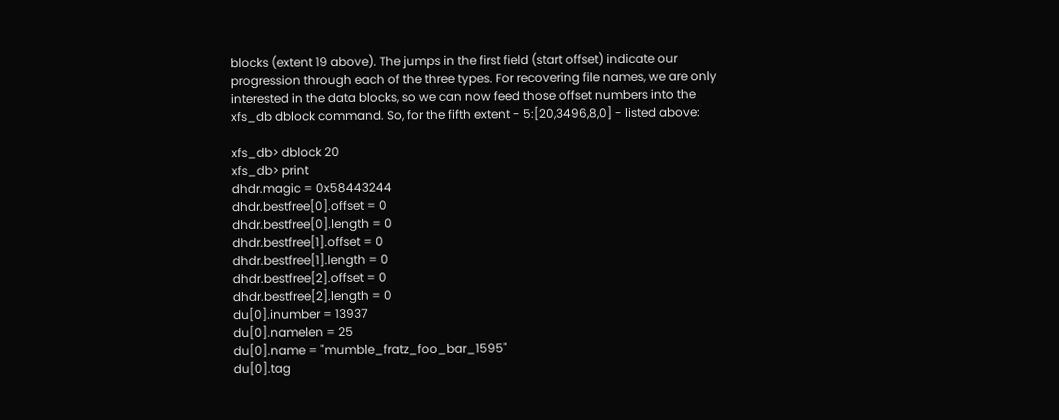blocks (extent 19 above). The jumps in the first field (start offset) indicate our progression through each of the three types. For recovering file names, we are only interested in the data blocks, so we can now feed those offset numbers into the xfs_db dblock command. So, for the fifth extent - 5:[20,3496,8,0] - listed above:

xfs_db> dblock 20
xfs_db> print
dhdr.magic = 0x58443244
dhdr.bestfree[0].offset = 0
dhdr.bestfree[0].length = 0
dhdr.bestfree[1].offset = 0
dhdr.bestfree[1].length = 0
dhdr.bestfree[2].offset = 0
dhdr.bestfree[2].length = 0
du[0].inumber = 13937
du[0].namelen = 25
du[0].name = "mumble_fratz_foo_bar_1595"
du[0].tag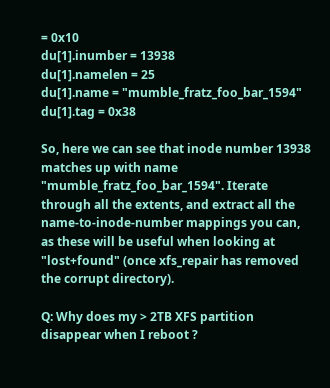= 0x10
du[1].inumber = 13938
du[1].namelen = 25
du[1].name = "mumble_fratz_foo_bar_1594"
du[1].tag = 0x38

So, here we can see that inode number 13938 matches up with name "mumble_fratz_foo_bar_1594". Iterate through all the extents, and extract all the name-to-inode-number mappings you can, as these will be useful when looking at "lost+found" (once xfs_repair has removed the corrupt directory).

Q: Why does my > 2TB XFS partition disappear when I reboot ?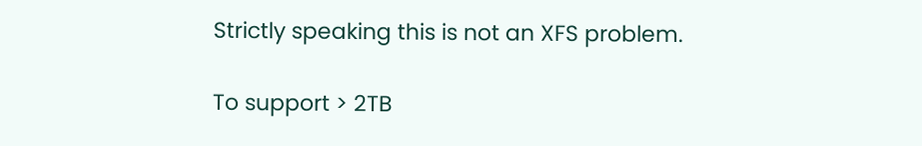Strictly speaking this is not an XFS problem.

To support > 2TB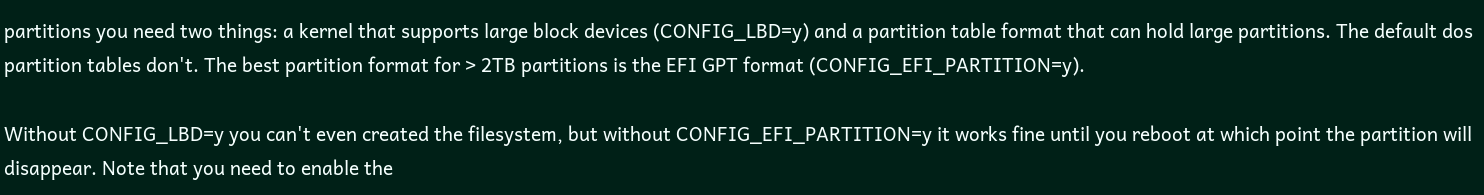partitions you need two things: a kernel that supports large block devices (CONFIG_LBD=y) and a partition table format that can hold large partitions. The default dos partition tables don't. The best partition format for > 2TB partitions is the EFI GPT format (CONFIG_EFI_PARTITION=y).

Without CONFIG_LBD=y you can't even created the filesystem, but without CONFIG_EFI_PARTITION=y it works fine until you reboot at which point the partition will disappear. Note that you need to enable the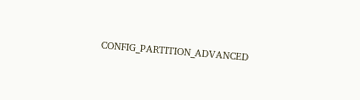CONFIG_PARTITION_ADVANCED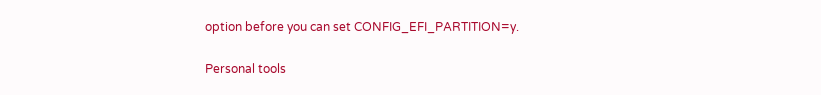option before you can set CONFIG_EFI_PARTITION=y.

Personal tools